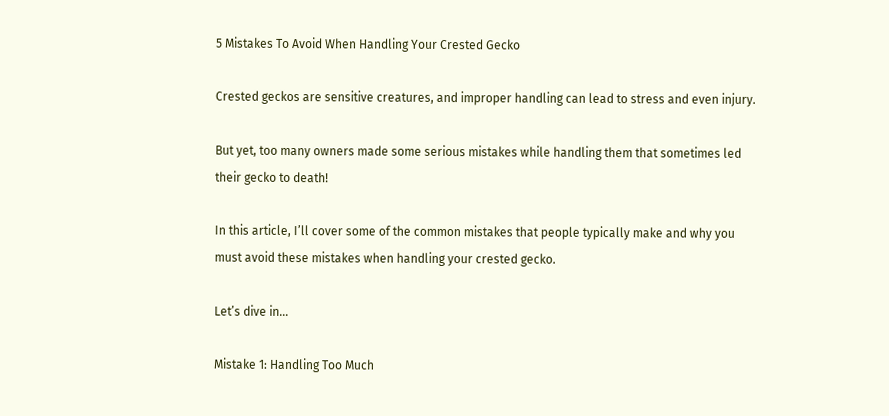5 Mistakes To Avoid When Handling Your Crested Gecko

Crested geckos are sensitive creatures, and improper handling can lead to stress and even injury.

But yet, too many owners made some serious mistakes while handling them that sometimes led their gecko to death!

In this article, I’ll cover some of the common mistakes that people typically make and why you must avoid these mistakes when handling your crested gecko.

Let’s dive in…

Mistake 1: Handling Too Much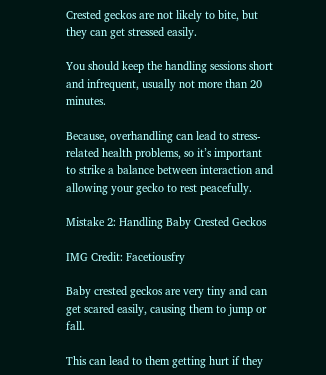Crested geckos are not likely to bite, but they can get stressed easily.

You should keep the handling sessions short and infrequent, usually not more than 20 minutes.

Because, overhandling can lead to stress-related health problems, so it’s important to strike a balance between interaction and allowing your gecko to rest peacefully.

Mistake 2: Handling Baby Crested Geckos

IMG Credit: Facetiousfry

Baby crested geckos are very tiny and can get scared easily, causing them to jump or fall.

This can lead to them getting hurt if they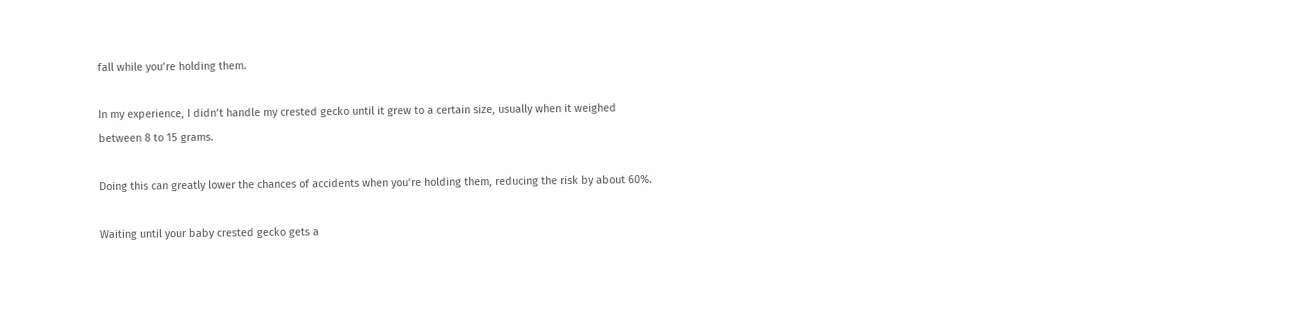fall while you’re holding them.

In my experience, I didn’t handle my crested gecko until it grew to a certain size, usually when it weighed between 8 to 15 grams.

Doing this can greatly lower the chances of accidents when you’re holding them, reducing the risk by about 60%.

Waiting until your baby crested gecko gets a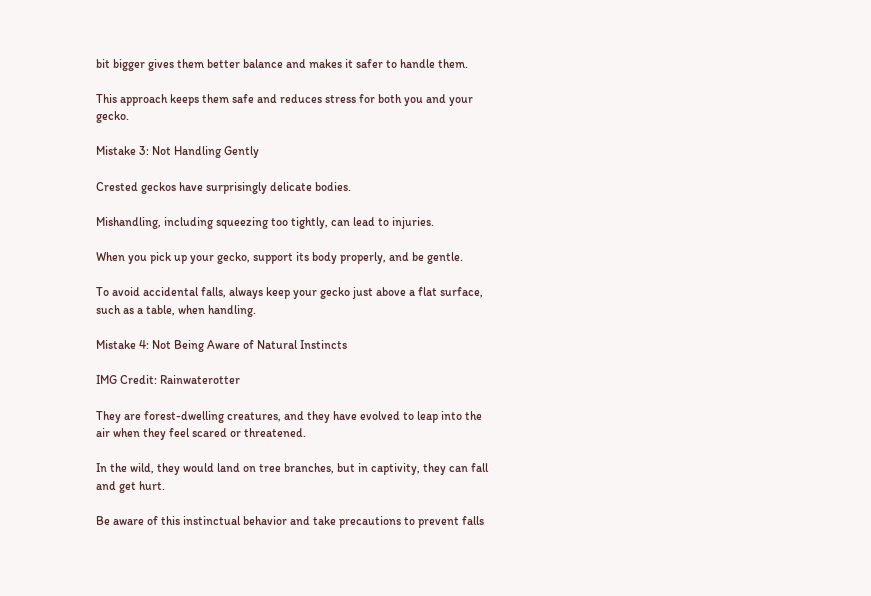bit bigger gives them better balance and makes it safer to handle them.

This approach keeps them safe and reduces stress for both you and your gecko.

Mistake 3: Not Handling Gently

Crested geckos have surprisingly delicate bodies.

Mishandling, including squeezing too tightly, can lead to injuries.

When you pick up your gecko, support its body properly, and be gentle.

To avoid accidental falls, always keep your gecko just above a flat surface, such as a table, when handling.

Mistake 4: Not Being Aware of Natural Instincts

IMG Credit: Rainwaterotter

They are forest-dwelling creatures, and they have evolved to leap into the air when they feel scared or threatened.

In the wild, they would land on tree branches, but in captivity, they can fall and get hurt.

Be aware of this instinctual behavior and take precautions to prevent falls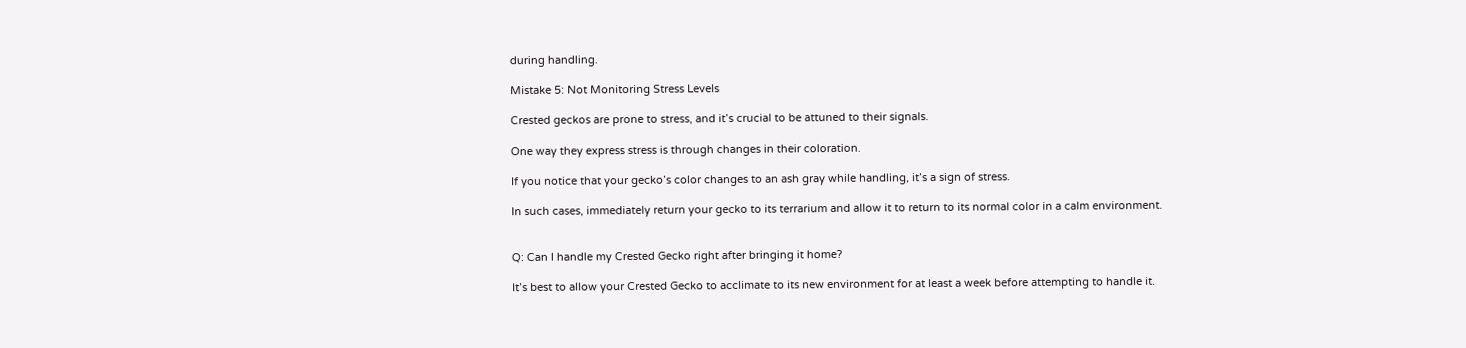during handling.

Mistake 5: Not Monitoring Stress Levels

Crested geckos are prone to stress, and it’s crucial to be attuned to their signals.

One way they express stress is through changes in their coloration.

If you notice that your gecko’s color changes to an ash gray while handling, it’s a sign of stress.

In such cases, immediately return your gecko to its terrarium and allow it to return to its normal color in a calm environment.


Q: Can I handle my Crested Gecko right after bringing it home?

It’s best to allow your Crested Gecko to acclimate to its new environment for at least a week before attempting to handle it.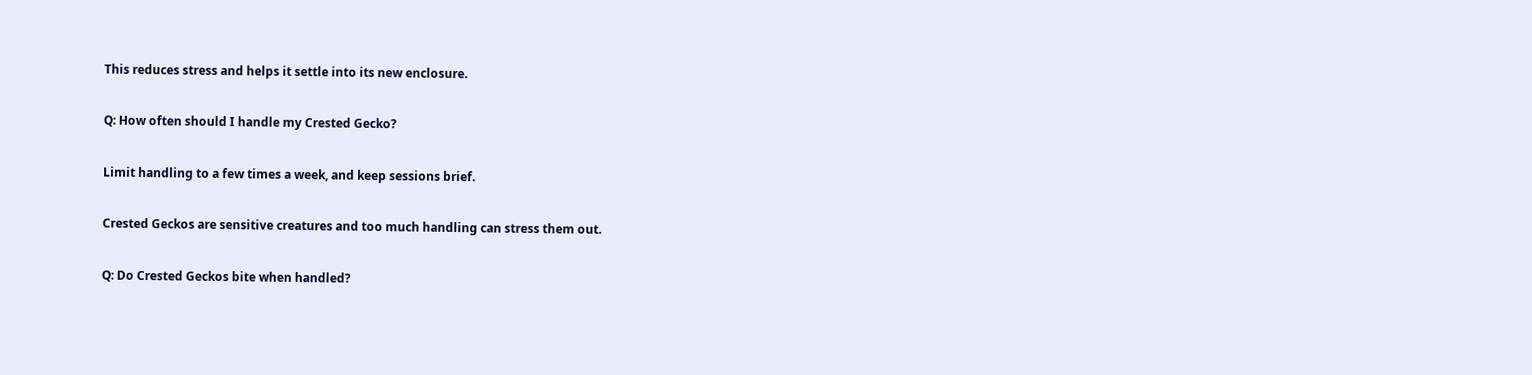This reduces stress and helps it settle into its new enclosure.

Q: How often should I handle my Crested Gecko?

Limit handling to a few times a week, and keep sessions brief.

Crested Geckos are sensitive creatures and too much handling can stress them out.

Q: Do Crested Geckos bite when handled?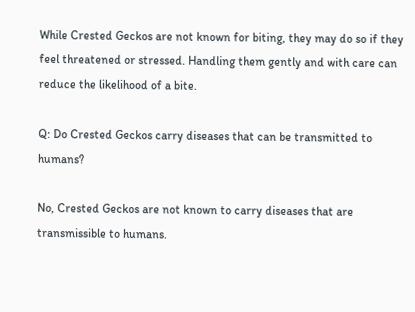While Crested Geckos are not known for biting, they may do so if they feel threatened or stressed. Handling them gently and with care can reduce the likelihood of a bite.

Q: Do Crested Geckos carry diseases that can be transmitted to humans?

No, Crested Geckos are not known to carry diseases that are transmissible to humans.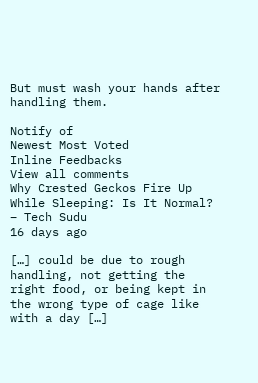But must wash your hands after handling them.

Notify of
Newest Most Voted
Inline Feedbacks
View all comments
Why Crested Geckos Fire Up While Sleeping: Is It Normal? – Tech Sudu
16 days ago

[…] could be due to rough handling, not getting the right food, or being kept in the wrong type of cage like with a day […]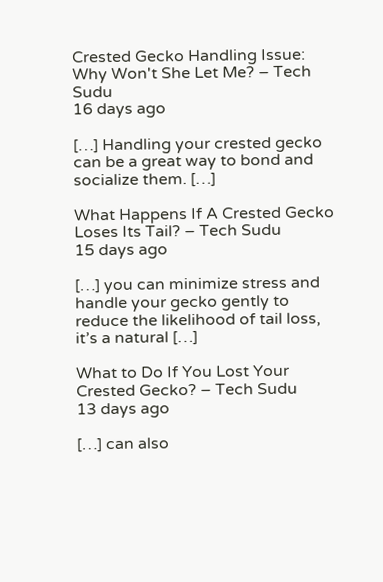Crested Gecko Handling Issue: Why Won't She Let Me? – Tech Sudu
16 days ago

[…] Handling your crested gecko can be a great way to bond and socialize them. […]

What Happens If A Crested Gecko Loses Its Tail? – Tech Sudu
15 days ago

[…] you can minimize stress and handle your gecko gently to reduce the likelihood of tail loss, it’s a natural […]

What to Do If You Lost Your Crested Gecko? – Tech Sudu
13 days ago

[…] can also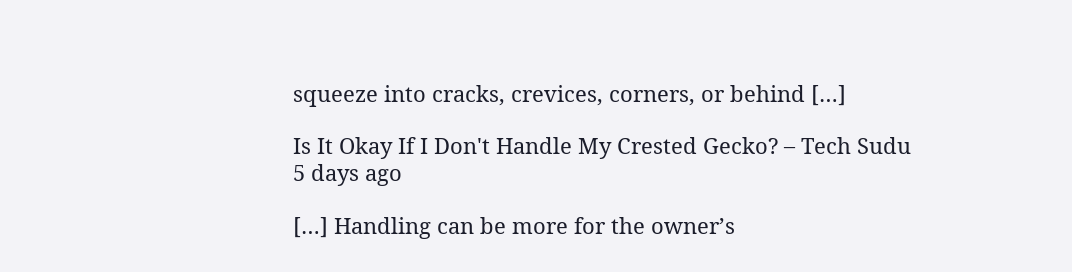squeeze into cracks, crevices, corners, or behind […]

Is It Okay If I Don't Handle My Crested Gecko? – Tech Sudu
5 days ago

[…] Handling can be more for the owner’s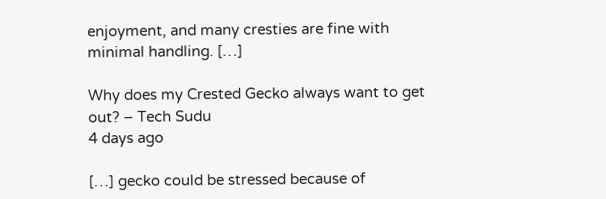enjoyment, and many cresties are fine with minimal handling. […]

Why does my Crested Gecko always want to get out? – Tech Sudu
4 days ago

[…] gecko could be stressed because of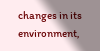changes in its environment,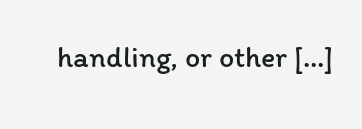handling, or other […]